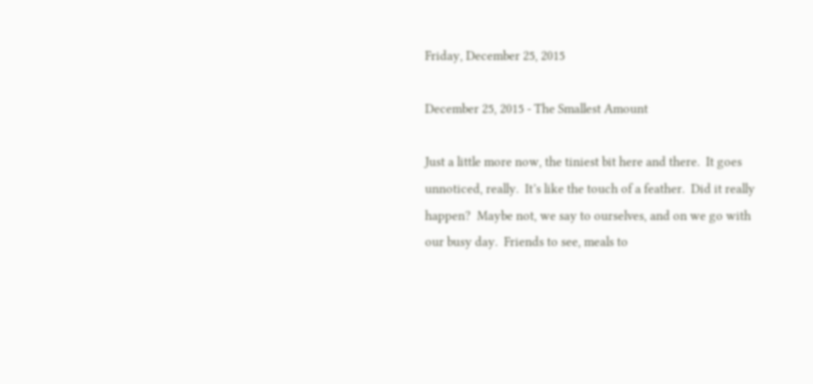Friday, December 25, 2015

December 25, 2015 - The Smallest Amount

Just a little more now, the tiniest bit here and there.  It goes unnoticed, really.  It’s like the touch of a feather.  Did it really happen?  Maybe not, we say to ourselves, and on we go with our busy day.  Friends to see, meals to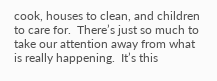cook, houses to clean, and children to care for.  There’s just so much to take our attention away from what is really happening.  It’s this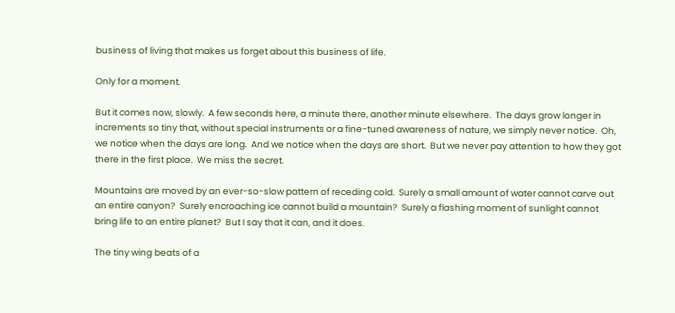business of living that makes us forget about this business of life.

Only for a moment.

But it comes now, slowly.  A few seconds here, a minute there, another minute elsewhere.  The days grow longer in increments so tiny that, without special instruments or a fine-tuned awareness of nature, we simply never notice.  Oh, we notice when the days are long.  And we notice when the days are short.  But we never pay attention to how they got there in the first place.  We miss the secret.

Mountains are moved by an ever-so-slow pattern of receding cold.  Surely a small amount of water cannot carve out an entire canyon?  Surely encroaching ice cannot build a mountain?  Surely a flashing moment of sunlight cannot bring life to an entire planet?  But I say that it can, and it does.

The tiny wing beats of a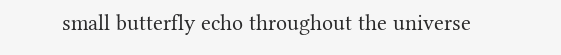small butterfly echo throughout the universe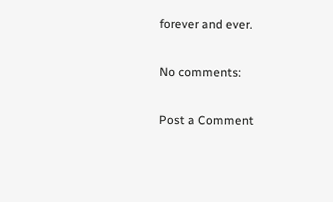forever and ever.

No comments:

Post a Comment